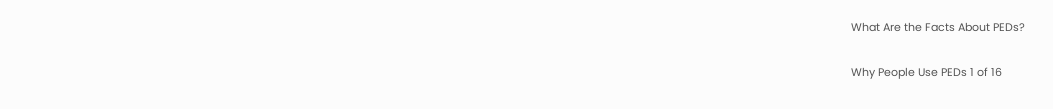What Are the Facts About PEDs?

Why People Use PEDs 1 of 16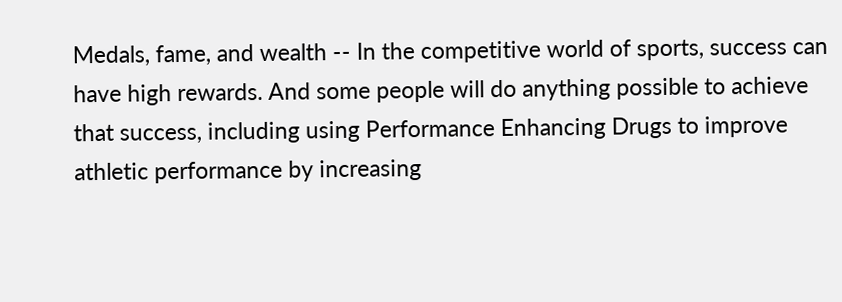Medals, fame, and wealth -- In the competitive world of sports, success can have high rewards. And some people will do anything possible to achieve that success, including using Performance Enhancing Drugs to improve athletic performance by increasing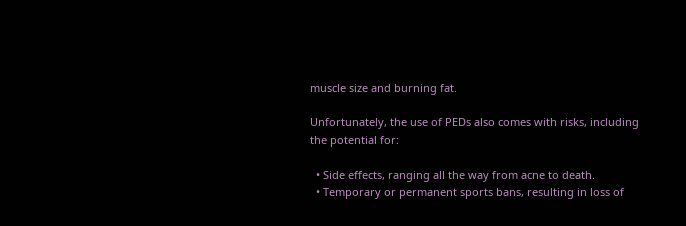muscle size and burning fat.

Unfortunately, the use of PEDs also comes with risks, including the potential for:

  • Side effects, ranging all the way from acne to death.
  • Temporary or permanent sports bans, resulting in loss of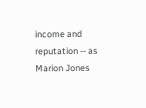income and reputation -- as Marion Jones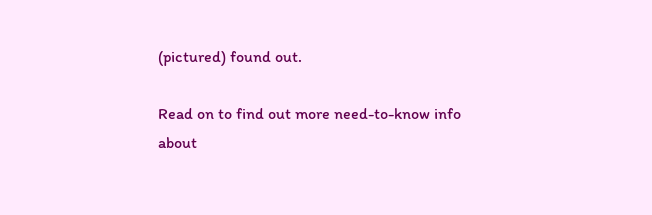(pictured) found out.

Read on to find out more need-to-know info about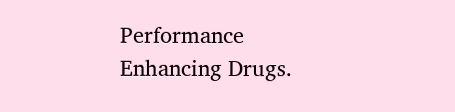Performance Enhancing Drugs.